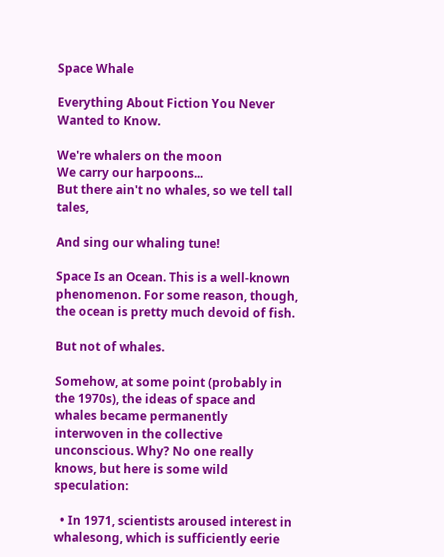Space Whale

Everything About Fiction You Never Wanted to Know.

We're whalers on the moon
We carry our harpoons...
But there ain't no whales, so we tell tall tales,

And sing our whaling tune!

Space Is an Ocean. This is a well-known phenomenon. For some reason, though, the ocean is pretty much devoid of fish.

But not of whales.

Somehow, at some point (probably in the 1970s), the ideas of space and whales became permanently interwoven in the collective unconscious. Why? No one really knows, but here is some wild speculation:

  • In 1971, scientists aroused interest in whalesong, which is sufficiently eerie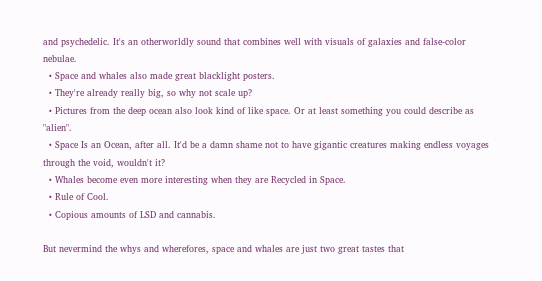and psychedelic. It's an otherworldly sound that combines well with visuals of galaxies and false-color nebulae.
  • Space and whales also made great blacklight posters.
  • They're already really big, so why not scale up?
  • Pictures from the deep ocean also look kind of like space. Or at least something you could describe as "alien".
  • Space Is an Ocean, after all. It'd be a damn shame not to have gigantic creatures making endless voyages through the void, wouldn't it?
  • Whales become even more interesting when they are Recycled in Space.
  • Rule of Cool.
  • Copious amounts of LSD and cannabis.

But nevermind the whys and wherefores, space and whales are just two great tastes that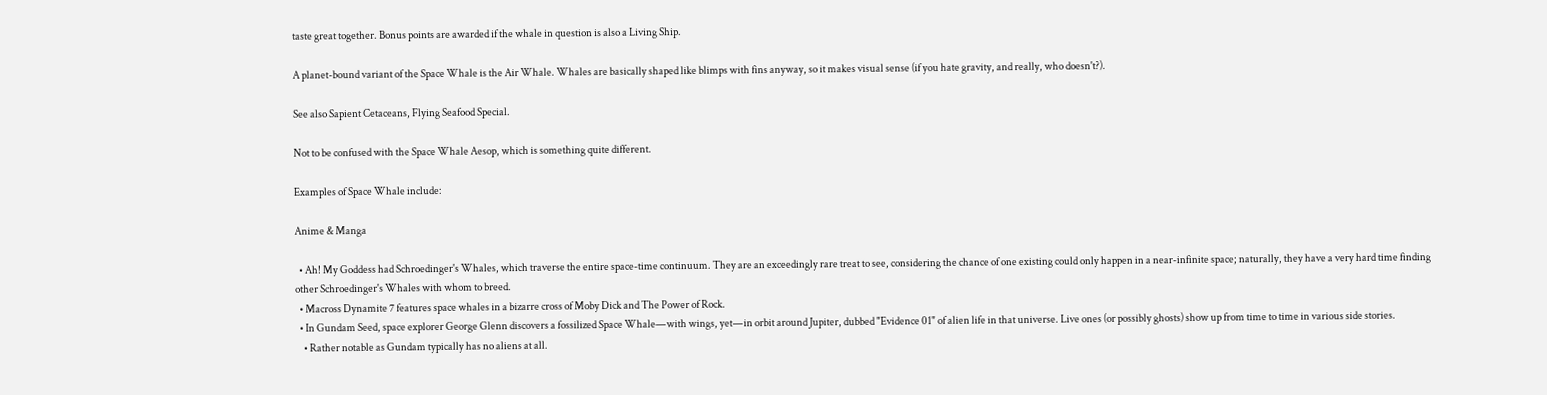taste great together. Bonus points are awarded if the whale in question is also a Living Ship.

A planet-bound variant of the Space Whale is the Air Whale. Whales are basically shaped like blimps with fins anyway, so it makes visual sense (if you hate gravity, and really, who doesn't?).

See also Sapient Cetaceans, Flying Seafood Special.

Not to be confused with the Space Whale Aesop, which is something quite different.

Examples of Space Whale include:

Anime & Manga

  • Ah! My Goddess had Schroedinger's Whales, which traverse the entire space-time continuum. They are an exceedingly rare treat to see, considering the chance of one existing could only happen in a near-infinite space; naturally, they have a very hard time finding other Schroedinger's Whales with whom to breed.
  • Macross Dynamite 7 features space whales in a bizarre cross of Moby Dick and The Power of Rock.
  • In Gundam Seed, space explorer George Glenn discovers a fossilized Space Whale—with wings, yet—in orbit around Jupiter, dubbed "Evidence 01" of alien life in that universe. Live ones (or possibly ghosts) show up from time to time in various side stories.
    • Rather notable as Gundam typically has no aliens at all.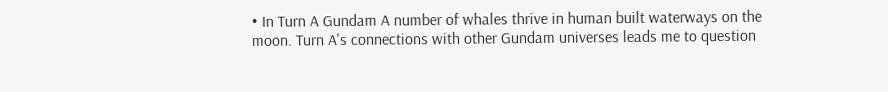• In Turn A Gundam A number of whales thrive in human built waterways on the moon. Turn A's connections with other Gundam universes leads me to question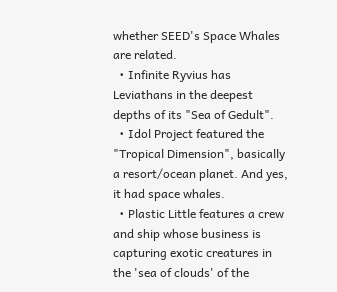whether SEED's Space Whales are related.
  • Infinite Ryvius has Leviathans in the deepest depths of its "Sea of Gedult".
  • Idol Project featured the "Tropical Dimension", basically a resort/ocean planet. And yes, it had space whales.
  • Plastic Little features a crew and ship whose business is capturing exotic creatures in the 'sea of clouds' of the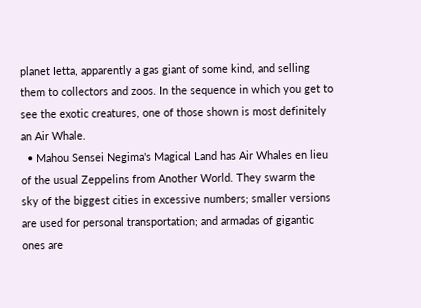planet Ietta, apparently a gas giant of some kind, and selling them to collectors and zoos. In the sequence in which you get to see the exotic creatures, one of those shown is most definitely an Air Whale.
  • Mahou Sensei Negima's Magical Land has Air Whales en lieu of the usual Zeppelins from Another World. They swarm the sky of the biggest cities in excessive numbers; smaller versions are used for personal transportation; and armadas of gigantic ones are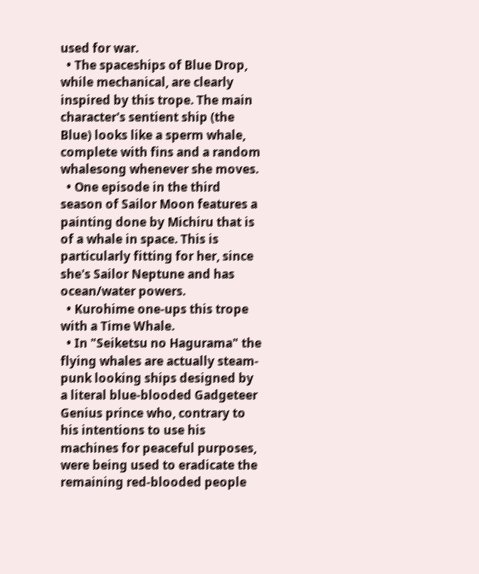used for war.
  • The spaceships of Blue Drop, while mechanical, are clearly inspired by this trope. The main character's sentient ship (the Blue) looks like a sperm whale, complete with fins and a random whalesong whenever she moves.
  • One episode in the third season of Sailor Moon features a painting done by Michiru that is of a whale in space. This is particularly fitting for her, since she's Sailor Neptune and has ocean/water powers.
  • Kurohime one-ups this trope with a Time Whale.
  • In "Seiketsu no Hagurama" the flying whales are actually steam-punk looking ships designed by a literal blue-blooded Gadgeteer Genius prince who, contrary to his intentions to use his machines for peaceful purposes, were being used to eradicate the remaining red-blooded people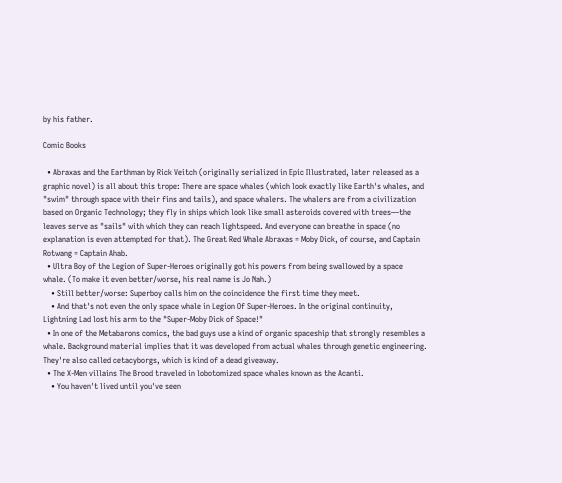by his father.

Comic Books

  • Abraxas and the Earthman by Rick Veitch (originally serialized in Epic Illustrated, later released as a graphic novel) is all about this trope: There are space whales (which look exactly like Earth's whales, and "swim" through space with their fins and tails), and space whalers. The whalers are from a civilization based on Organic Technology; they fly in ships which look like small asteroids covered with trees—the leaves serve as "sails" with which they can reach lightspeed. And everyone can breathe in space (no explanation is even attempted for that). The Great Red Whale Abraxas = Moby Dick, of course, and Captain Rotwang = Captain Ahab.
  • Ultra Boy of the Legion of Super-Heroes originally got his powers from being swallowed by a space whale. (To make it even better/worse, his real name is Jo Nah.)
    • Still better/worse: Superboy calls him on the coincidence the first time they meet.
    • And that's not even the only space whale in Legion Of Super-Heroes. In the original continuity, Lightning Lad lost his arm to the "Super-Moby Dick of Space!"
  • In one of the Metabarons comics, the bad guys use a kind of organic spaceship that strongly resembles a whale. Background material implies that it was developed from actual whales through genetic engineering. They're also called cetacyborgs, which is kind of a dead giveaway.
  • The X-Men villains The Brood traveled in lobotomized space whales known as the Acanti.
    • You haven't lived until you've seen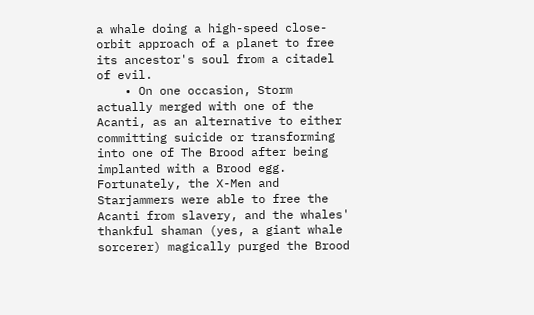a whale doing a high-speed close-orbit approach of a planet to free its ancestor's soul from a citadel of evil.
    • On one occasion, Storm actually merged with one of the Acanti, as an alternative to either committing suicide or transforming into one of The Brood after being implanted with a Brood egg. Fortunately, the X-Men and Starjammers were able to free the Acanti from slavery, and the whales' thankful shaman (yes, a giant whale sorcerer) magically purged the Brood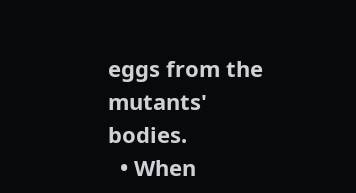eggs from the mutants' bodies.
  • When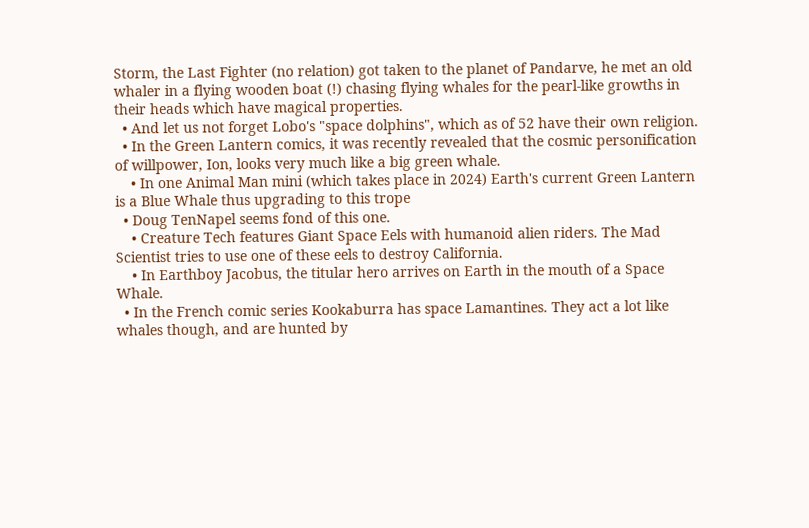Storm, the Last Fighter (no relation) got taken to the planet of Pandarve, he met an old whaler in a flying wooden boat (!) chasing flying whales for the pearl-like growths in their heads which have magical properties.
  • And let us not forget Lobo's "space dolphins", which as of 52 have their own religion.
  • In the Green Lantern comics, it was recently revealed that the cosmic personification of willpower, Ion, looks very much like a big green whale.
    • In one Animal Man mini (which takes place in 2024) Earth's current Green Lantern is a Blue Whale thus upgrading to this trope
  • Doug TenNapel seems fond of this one.
    • Creature Tech features Giant Space Eels with humanoid alien riders. The Mad Scientist tries to use one of these eels to destroy California.
    • In Earthboy Jacobus, the titular hero arrives on Earth in the mouth of a Space Whale.
  • In the French comic series Kookaburra has space Lamantines. They act a lot like whales though, and are hunted by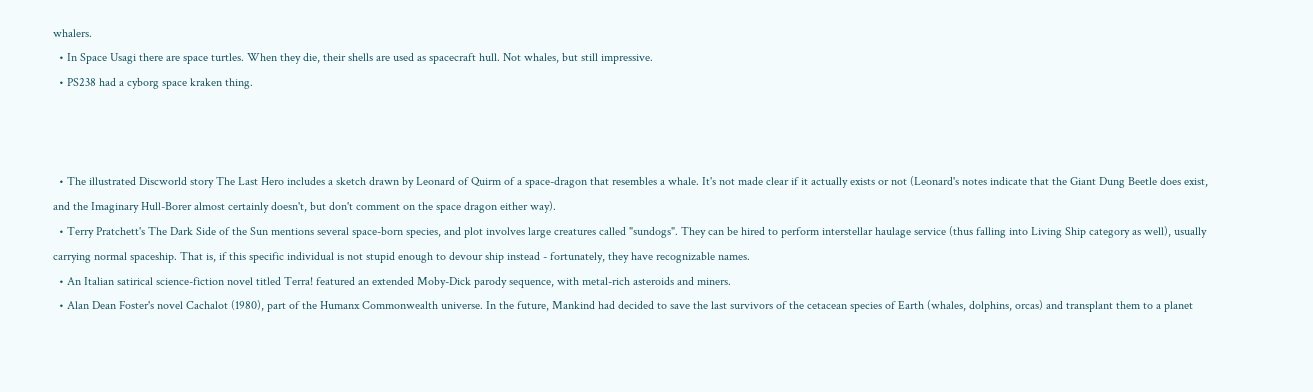whalers.
  • In Space Usagi there are space turtles. When they die, their shells are used as spacecraft hull. Not whales, but still impressive.
  • PS238 had a cyborg space kraken thing.



  • The illustrated Discworld story The Last Hero includes a sketch drawn by Leonard of Quirm of a space-dragon that resembles a whale. It's not made clear if it actually exists or not (Leonard's notes indicate that the Giant Dung Beetle does exist, and the Imaginary Hull-Borer almost certainly doesn't, but don't comment on the space dragon either way).
  • Terry Pratchett's The Dark Side of the Sun mentions several space-born species, and plot involves large creatures called "sundogs". They can be hired to perform interstellar haulage service (thus falling into Living Ship category as well), usually carrying normal spaceship. That is, if this specific individual is not stupid enough to devour ship instead - fortunately, they have recognizable names.
  • An Italian satirical science-fiction novel titled Terra! featured an extended Moby-Dick parody sequence, with metal-rich asteroids and miners.
  • Alan Dean Foster's novel Cachalot (1980), part of the Humanx Commonwealth universe. In the future, Mankind had decided to save the last survivors of the cetacean species of Earth (whales, dolphins, orcas) and transplant them to a planet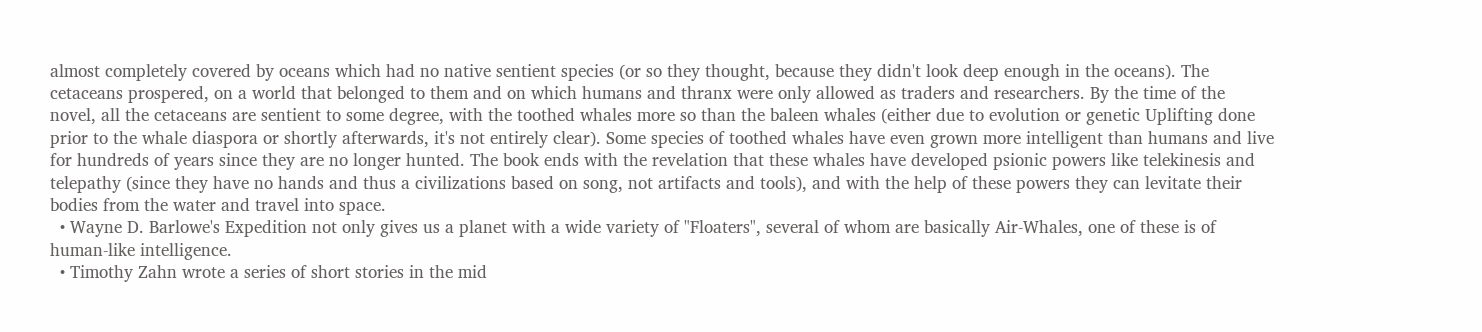almost completely covered by oceans which had no native sentient species (or so they thought, because they didn't look deep enough in the oceans). The cetaceans prospered, on a world that belonged to them and on which humans and thranx were only allowed as traders and researchers. By the time of the novel, all the cetaceans are sentient to some degree, with the toothed whales more so than the baleen whales (either due to evolution or genetic Uplifting done prior to the whale diaspora or shortly afterwards, it's not entirely clear). Some species of toothed whales have even grown more intelligent than humans and live for hundreds of years since they are no longer hunted. The book ends with the revelation that these whales have developed psionic powers like telekinesis and telepathy (since they have no hands and thus a civilizations based on song, not artifacts and tools), and with the help of these powers they can levitate their bodies from the water and travel into space.
  • Wayne D. Barlowe's Expedition not only gives us a planet with a wide variety of "Floaters", several of whom are basically Air-Whales, one of these is of human-like intelligence.
  • Timothy Zahn wrote a series of short stories in the mid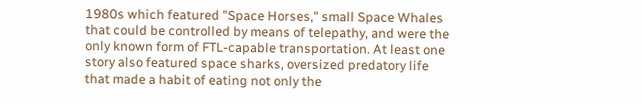1980s which featured "Space Horses," small Space Whales that could be controlled by means of telepathy, and were the only known form of FTL-capable transportation. At least one story also featured space sharks, oversized predatory life that made a habit of eating not only the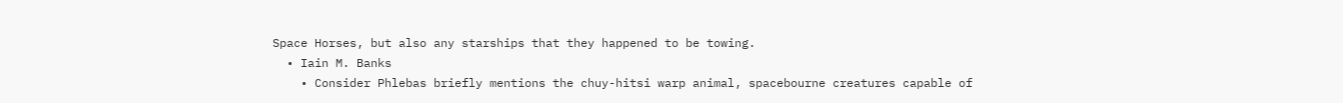Space Horses, but also any starships that they happened to be towing.
  • Iain M. Banks
    • Consider Phlebas briefly mentions the chuy-hitsi warp animal, spacebourne creatures capable of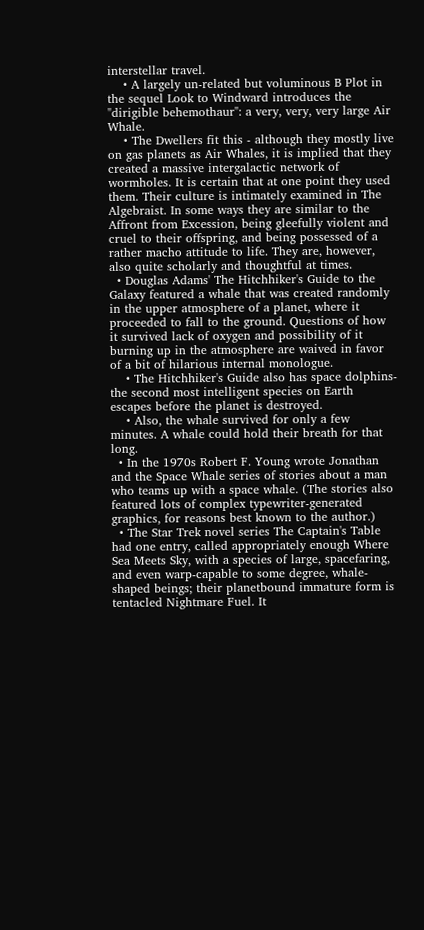interstellar travel.
    • A largely un-related but voluminous B Plot in the sequel Look to Windward introduces the "dirigible behemothaur": a very, very, very large Air Whale.
    • The Dwellers fit this - although they mostly live on gas planets as Air Whales, it is implied that they created a massive intergalactic network of wormholes. It is certain that at one point they used them. Their culture is intimately examined in The Algebraist. In some ways they are similar to the Affront from Excession, being gleefully violent and cruel to their offspring, and being possessed of a rather macho attitude to life. They are, however, also quite scholarly and thoughtful at times.
  • Douglas Adams' The Hitchhiker's Guide to the Galaxy featured a whale that was created randomly in the upper atmosphere of a planet, where it proceeded to fall to the ground. Questions of how it survived lack of oxygen and possibility of it burning up in the atmosphere are waived in favor of a bit of hilarious internal monologue.
    • The Hitchhiker's Guide also has space dolphins- the second most intelligent species on Earth escapes before the planet is destroyed.
    • Also, the whale survived for only a few minutes. A whale could hold their breath for that long.
  • In the 1970s Robert F. Young wrote Jonathan and the Space Whale series of stories about a man who teams up with a space whale. (The stories also featured lots of complex typewriter-generated graphics, for reasons best known to the author.)
  • The Star Trek novel series The Captain's Table had one entry, called appropriately enough Where Sea Meets Sky, with a species of large, spacefaring, and even warp-capable to some degree, whale-shaped beings; their planetbound immature form is tentacled Nightmare Fuel. It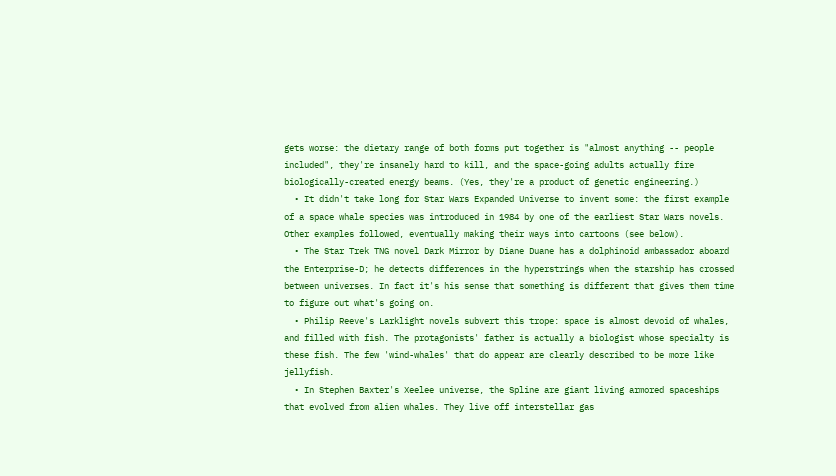gets worse: the dietary range of both forms put together is "almost anything -- people included", they're insanely hard to kill, and the space-going adults actually fire biologically-created energy beams. (Yes, they're a product of genetic engineering.)
  • It didn't take long for Star Wars Expanded Universe to invent some: the first example of a space whale species was introduced in 1984 by one of the earliest Star Wars novels. Other examples followed, eventually making their ways into cartoons (see below).
  • The Star Trek TNG novel Dark Mirror by Diane Duane has a dolphinoid ambassador aboard the Enterprise-D; he detects differences in the hyperstrings when the starship has crossed between universes. In fact it's his sense that something is different that gives them time to figure out what's going on.
  • Philip Reeve's Larklight novels subvert this trope: space is almost devoid of whales, and filled with fish. The protagonists' father is actually a biologist whose specialty is these fish. The few 'wind-whales' that do appear are clearly described to be more like jellyfish.
  • In Stephen Baxter's Xeelee universe, the Spline are giant living armored spaceships that evolved from alien whales. They live off interstellar gas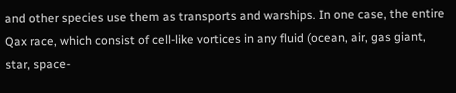and other species use them as transports and warships. In one case, the entire Qax race, which consist of cell-like vortices in any fluid (ocean, air, gas giant, star, space-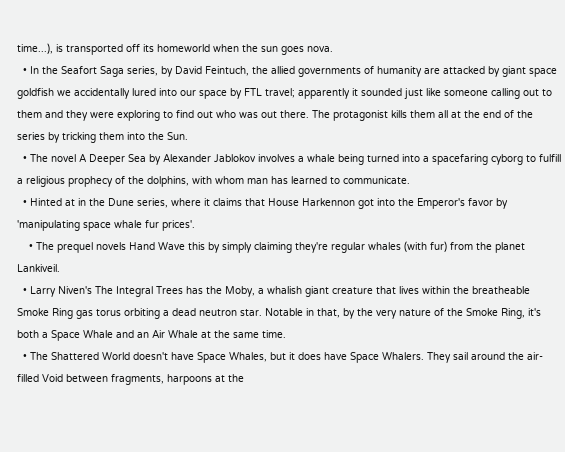time...), is transported off its homeworld when the sun goes nova.
  • In the Seafort Saga series, by David Feintuch, the allied governments of humanity are attacked by giant space goldfish we accidentally lured into our space by FTL travel; apparently it sounded just like someone calling out to them and they were exploring to find out who was out there. The protagonist kills them all at the end of the series by tricking them into the Sun.
  • The novel A Deeper Sea by Alexander Jablokov involves a whale being turned into a spacefaring cyborg to fulfill a religious prophecy of the dolphins, with whom man has learned to communicate.
  • Hinted at in the Dune series, where it claims that House Harkennon got into the Emperor's favor by 'manipulating space whale fur prices'.
    • The prequel novels Hand Wave this by simply claiming they're regular whales (with fur) from the planet Lankiveil.
  • Larry Niven's The Integral Trees has the Moby, a whalish giant creature that lives within the breatheable Smoke Ring gas torus orbiting a dead neutron star. Notable in that, by the very nature of the Smoke Ring, it's both a Space Whale and an Air Whale at the same time.
  • The Shattered World doesn't have Space Whales, but it does have Space Whalers. They sail around the air-filled Void between fragments, harpoons at the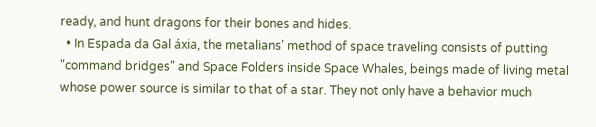ready, and hunt dragons for their bones and hides.
  • In Espada da Gal áxia, the metalians' method of space traveling consists of putting "command bridges" and Space Folders inside Space Whales, beings made of living metal whose power source is similar to that of a star. They not only have a behavior much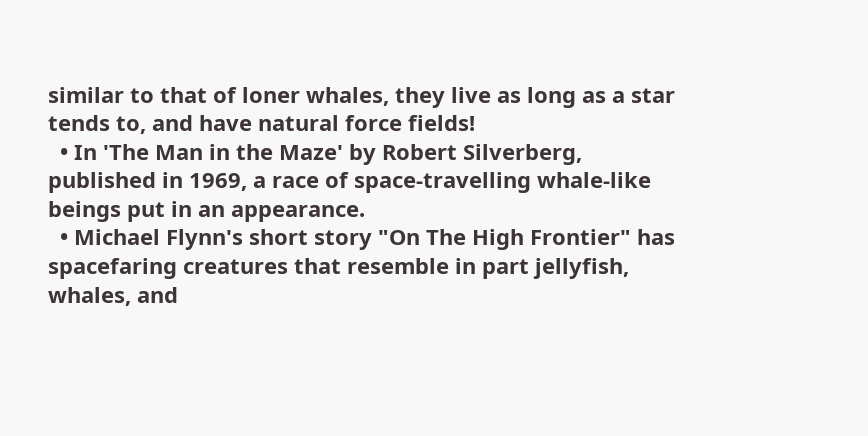similar to that of loner whales, they live as long as a star tends to, and have natural force fields!
  • In 'The Man in the Maze' by Robert Silverberg, published in 1969, a race of space-travelling whale-like beings put in an appearance.
  • Michael Flynn's short story "On The High Frontier" has spacefaring creatures that resemble in part jellyfish, whales, and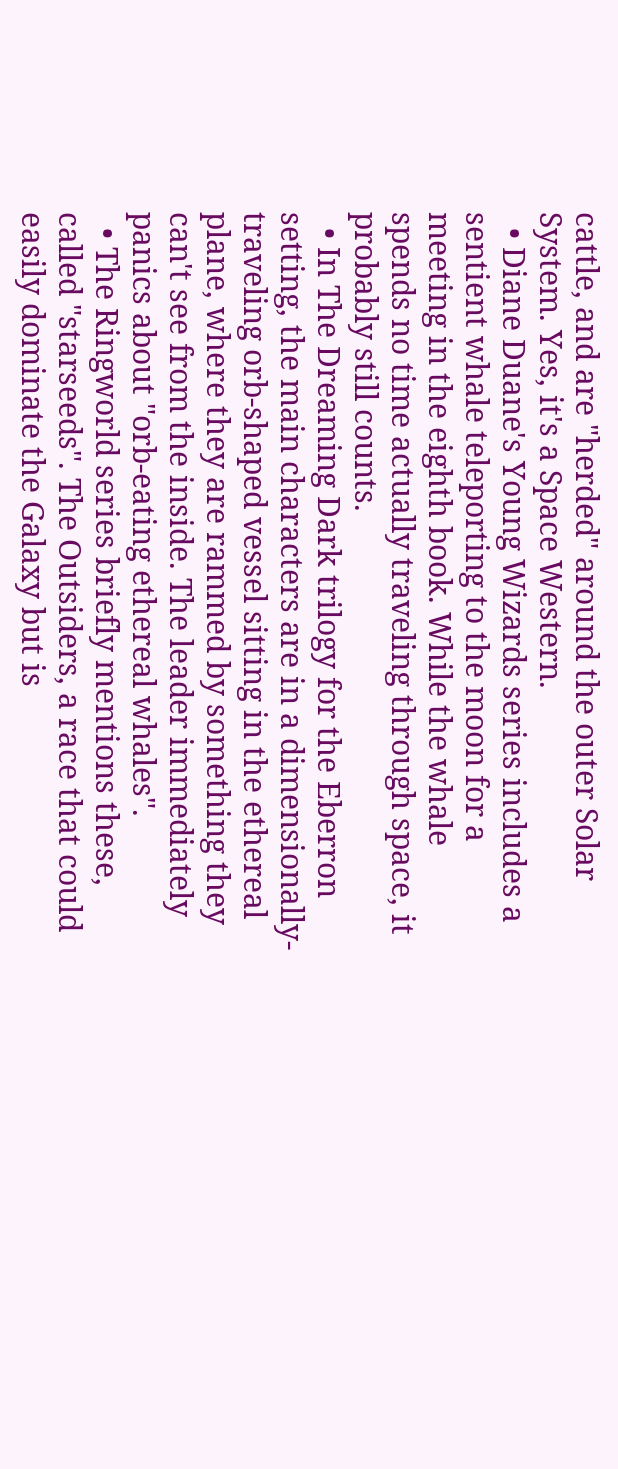cattle, and are "herded" around the outer Solar System. Yes, it's a Space Western.
  • Diane Duane's Young Wizards series includes a sentient whale teleporting to the moon for a meeting in the eighth book. While the whale spends no time actually traveling through space, it probably still counts.
  • In The Dreaming Dark trilogy for the Eberron setting, the main characters are in a dimensionally-traveling orb-shaped vessel sitting in the ethereal plane, where they are rammed by something they can't see from the inside. The leader immediately panics about "orb-eating ethereal whales".
  • The Ringworld series briefly mentions these, called "starseeds". The Outsiders, a race that could easily dominate the Galaxy but is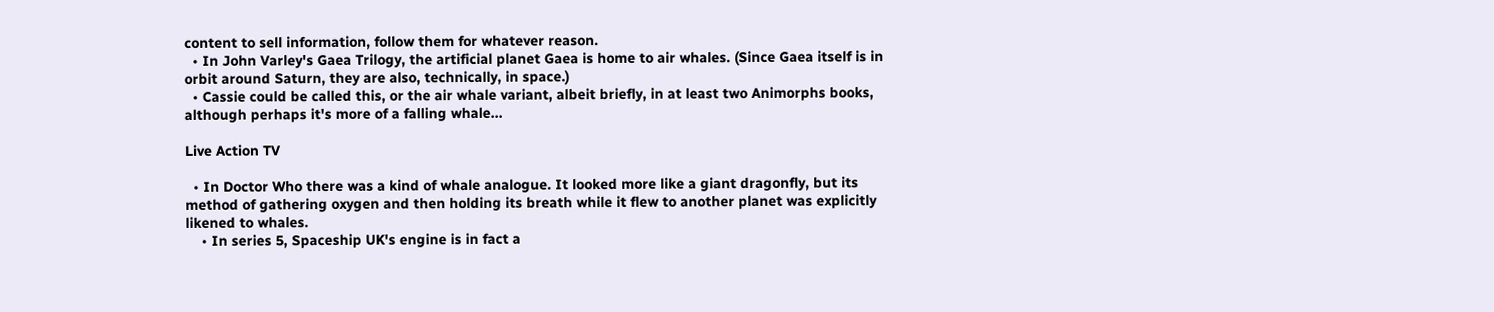content to sell information, follow them for whatever reason.
  • In John Varley's Gaea Trilogy, the artificial planet Gaea is home to air whales. (Since Gaea itself is in orbit around Saturn, they are also, technically, in space.)
  • Cassie could be called this, or the air whale variant, albeit briefly, in at least two Animorphs books, although perhaps it's more of a falling whale...

Live Action TV

  • In Doctor Who there was a kind of whale analogue. It looked more like a giant dragonfly, but its method of gathering oxygen and then holding its breath while it flew to another planet was explicitly likened to whales.
    • In series 5, Spaceship UK's engine is in fact a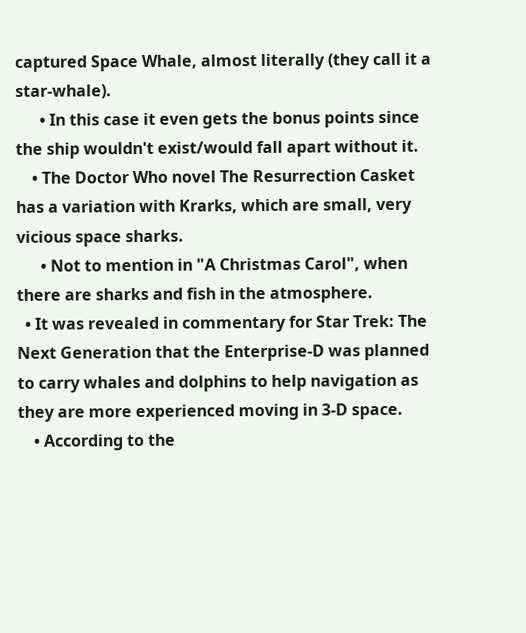captured Space Whale, almost literally (they call it a star-whale).
      • In this case it even gets the bonus points since the ship wouldn't exist/would fall apart without it.
    • The Doctor Who novel The Resurrection Casket has a variation with Krarks, which are small, very vicious space sharks.
      • Not to mention in "A Christmas Carol", when there are sharks and fish in the atmosphere.
  • It was revealed in commentary for Star Trek: The Next Generation that the Enterprise-D was planned to carry whales and dolphins to help navigation as they are more experienced moving in 3-D space.
    • According to the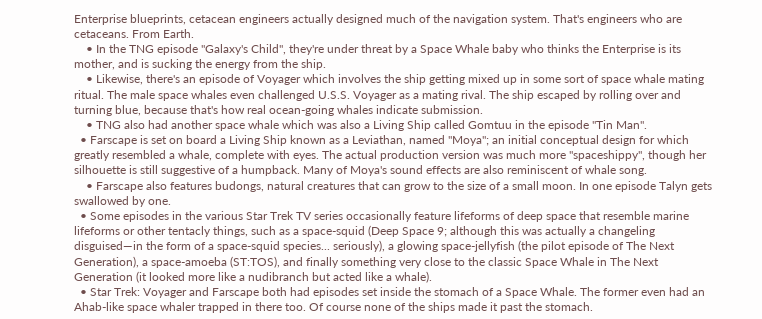Enterprise blueprints, cetacean engineers actually designed much of the navigation system. That's engineers who are cetaceans. From Earth.
    • In the TNG episode "Galaxy's Child", they're under threat by a Space Whale baby who thinks the Enterprise is its mother, and is sucking the energy from the ship.
    • Likewise, there's an episode of Voyager which involves the ship getting mixed up in some sort of space whale mating ritual. The male space whales even challenged U.S.S. Voyager as a mating rival. The ship escaped by rolling over and turning blue, because that's how real ocean-going whales indicate submission.
    • TNG also had another space whale which was also a Living Ship called Gomtuu in the episode "Tin Man".
  • Farscape is set on board a Living Ship known as a Leviathan, named "Moya"; an initial conceptual design for which greatly resembled a whale, complete with eyes. The actual production version was much more "spaceshippy", though her silhouette is still suggestive of a humpback. Many of Moya's sound effects are also reminiscent of whale song.
    • Farscape also features budongs, natural creatures that can grow to the size of a small moon. In one episode Talyn gets swallowed by one.
  • Some episodes in the various Star Trek TV series occasionally feature lifeforms of deep space that resemble marine lifeforms or other tentacly things, such as a space-squid (Deep Space 9; although this was actually a changeling disguised—in the form of a space-squid species... seriously), a glowing space-jellyfish (the pilot episode of The Next Generation), a space-amoeba (ST:TOS), and finally something very close to the classic Space Whale in The Next Generation (it looked more like a nudibranch but acted like a whale).
  • Star Trek: Voyager and Farscape both had episodes set inside the stomach of a Space Whale. The former even had an Ahab-like space whaler trapped in there too. Of course none of the ships made it past the stomach.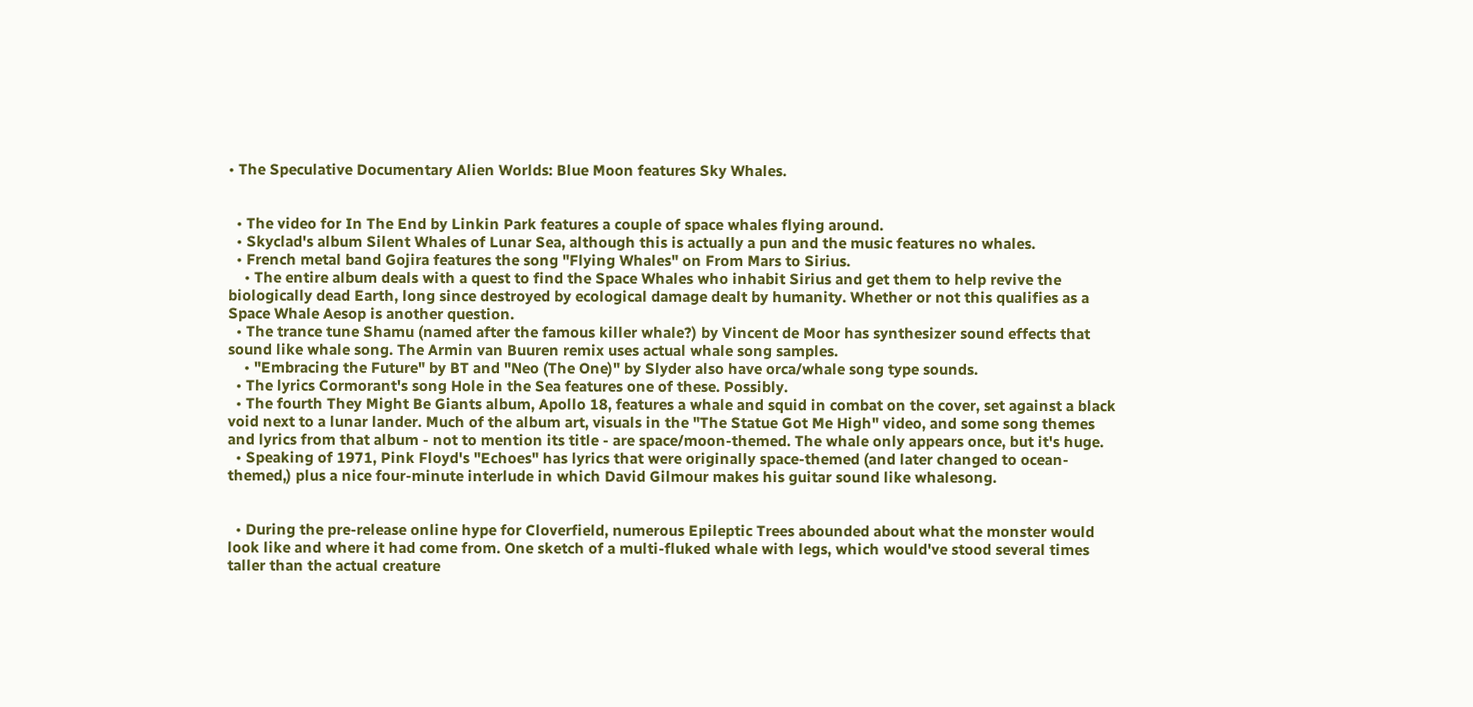• The Speculative Documentary Alien Worlds: Blue Moon features Sky Whales.


  • The video for In The End by Linkin Park features a couple of space whales flying around.
  • Skyclad's album Silent Whales of Lunar Sea, although this is actually a pun and the music features no whales.
  • French metal band Gojira features the song "Flying Whales" on From Mars to Sirius.
    • The entire album deals with a quest to find the Space Whales who inhabit Sirius and get them to help revive the biologically dead Earth, long since destroyed by ecological damage dealt by humanity. Whether or not this qualifies as a Space Whale Aesop is another question.
  • The trance tune Shamu (named after the famous killer whale?) by Vincent de Moor has synthesizer sound effects that sound like whale song. The Armin van Buuren remix uses actual whale song samples.
    • "Embracing the Future" by BT and "Neo (The One)" by Slyder also have orca/whale song type sounds.
  • The lyrics Cormorant's song Hole in the Sea features one of these. Possibly.
  • The fourth They Might Be Giants album, Apollo 18, features a whale and squid in combat on the cover, set against a black void next to a lunar lander. Much of the album art, visuals in the "The Statue Got Me High" video, and some song themes and lyrics from that album - not to mention its title - are space/moon-themed. The whale only appears once, but it's huge.
  • Speaking of 1971, Pink Floyd's "Echoes" has lyrics that were originally space-themed (and later changed to ocean-themed,) plus a nice four-minute interlude in which David Gilmour makes his guitar sound like whalesong.


  • During the pre-release online hype for Cloverfield, numerous Epileptic Trees abounded about what the monster would look like and where it had come from. One sketch of a multi-fluked whale with legs, which would've stood several times taller than the actual creature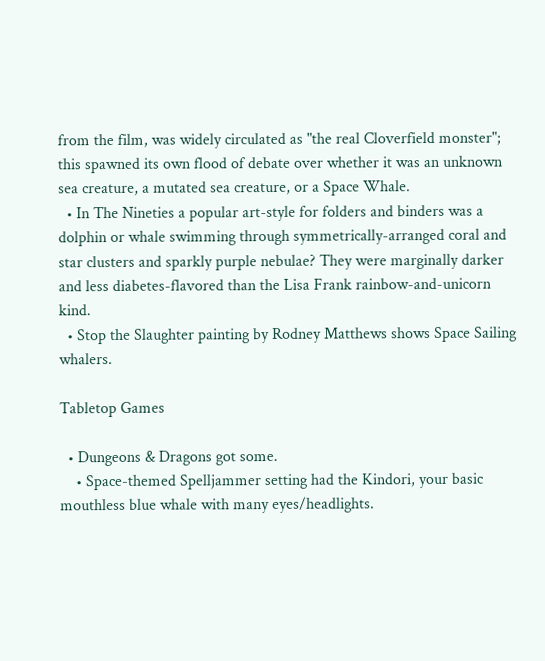from the film, was widely circulated as "the real Cloverfield monster"; this spawned its own flood of debate over whether it was an unknown sea creature, a mutated sea creature, or a Space Whale.
  • In The Nineties a popular art-style for folders and binders was a dolphin or whale swimming through symmetrically-arranged coral and star clusters and sparkly purple nebulae? They were marginally darker and less diabetes-flavored than the Lisa Frank rainbow-and-unicorn kind.
  • Stop the Slaughter painting by Rodney Matthews shows Space Sailing whalers.

Tabletop Games

  • Dungeons & Dragons got some.
    • Space-themed Spelljammer setting had the Kindori, your basic mouthless blue whale with many eyes/headlights.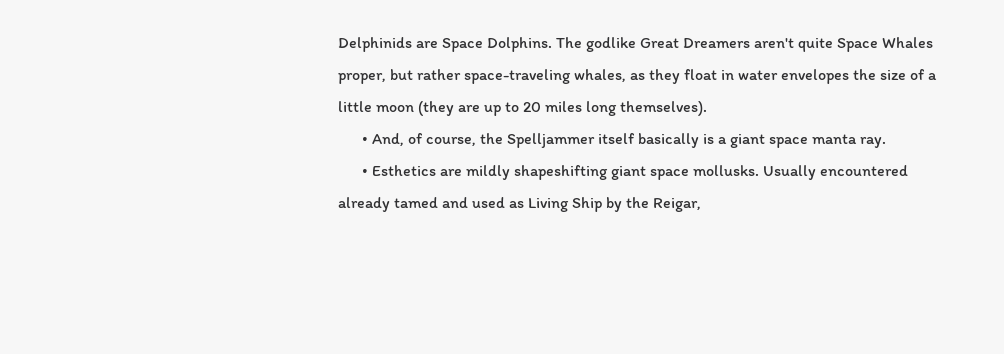Delphinids are Space Dolphins. The godlike Great Dreamers aren't quite Space Whales proper, but rather space-traveling whales, as they float in water envelopes the size of a little moon (they are up to 20 miles long themselves).
      • And, of course, the Spelljammer itself basically is a giant space manta ray.
      • Esthetics are mildly shapeshifting giant space mollusks. Usually encountered already tamed and used as Living Ship by the Reigar,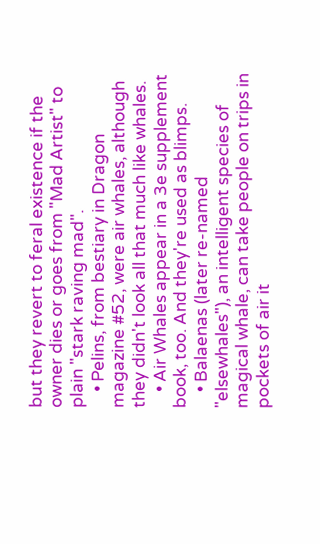but they revert to feral existence if the owner dies or goes from "Mad Artist" to plain "stark raving mad".
    • Pelins, from bestiary in Dragon magazine #52, were air whales, although they didn't look all that much like whales.
    • Air Whales appear in a 3e supplement book, too. And they're used as blimps.
    • Balaenas (later re-named "elsewhales"), an intelligent species of magical whale, can take people on trips in pockets of air it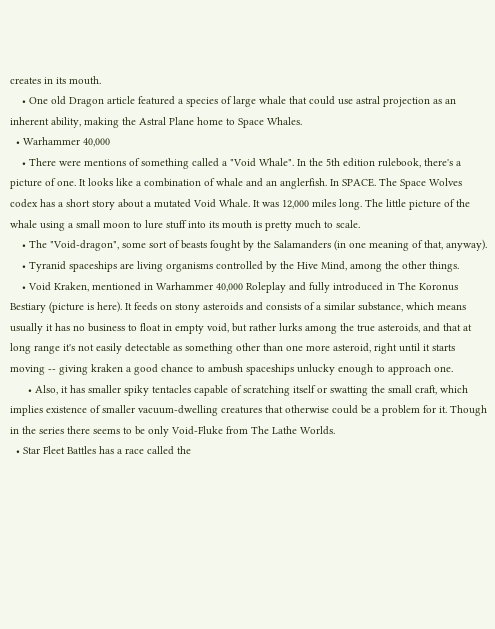creates in its mouth.
    • One old Dragon article featured a species of large whale that could use astral projection as an inherent ability, making the Astral Plane home to Space Whales.
  • Warhammer 40,000
    • There were mentions of something called a "Void Whale". In the 5th edition rulebook, there's a picture of one. It looks like a combination of whale and an anglerfish. In SPACE. The Space Wolves codex has a short story about a mutated Void Whale. It was 12,000 miles long. The little picture of the whale using a small moon to lure stuff into its mouth is pretty much to scale.
    • The "Void-dragon", some sort of beasts fought by the Salamanders (in one meaning of that, anyway).
    • Tyranid spaceships are living organisms controlled by the Hive Mind, among the other things.
    • Void Kraken, mentioned in Warhammer 40,000 Roleplay and fully introduced in The Koronus Bestiary (picture is here). It feeds on stony asteroids and consists of a similar substance, which means usually it has no business to float in empty void, but rather lurks among the true asteroids, and that at long range it's not easily detectable as something other than one more asteroid, right until it starts moving -- giving kraken a good chance to ambush spaceships unlucky enough to approach one.
      • Also, it has smaller spiky tentacles capable of scratching itself or swatting the small craft, which implies existence of smaller vacuum-dwelling creatures that otherwise could be a problem for it. Though in the series there seems to be only Void-Fluke from The Lathe Worlds.
  • Star Fleet Battles has a race called the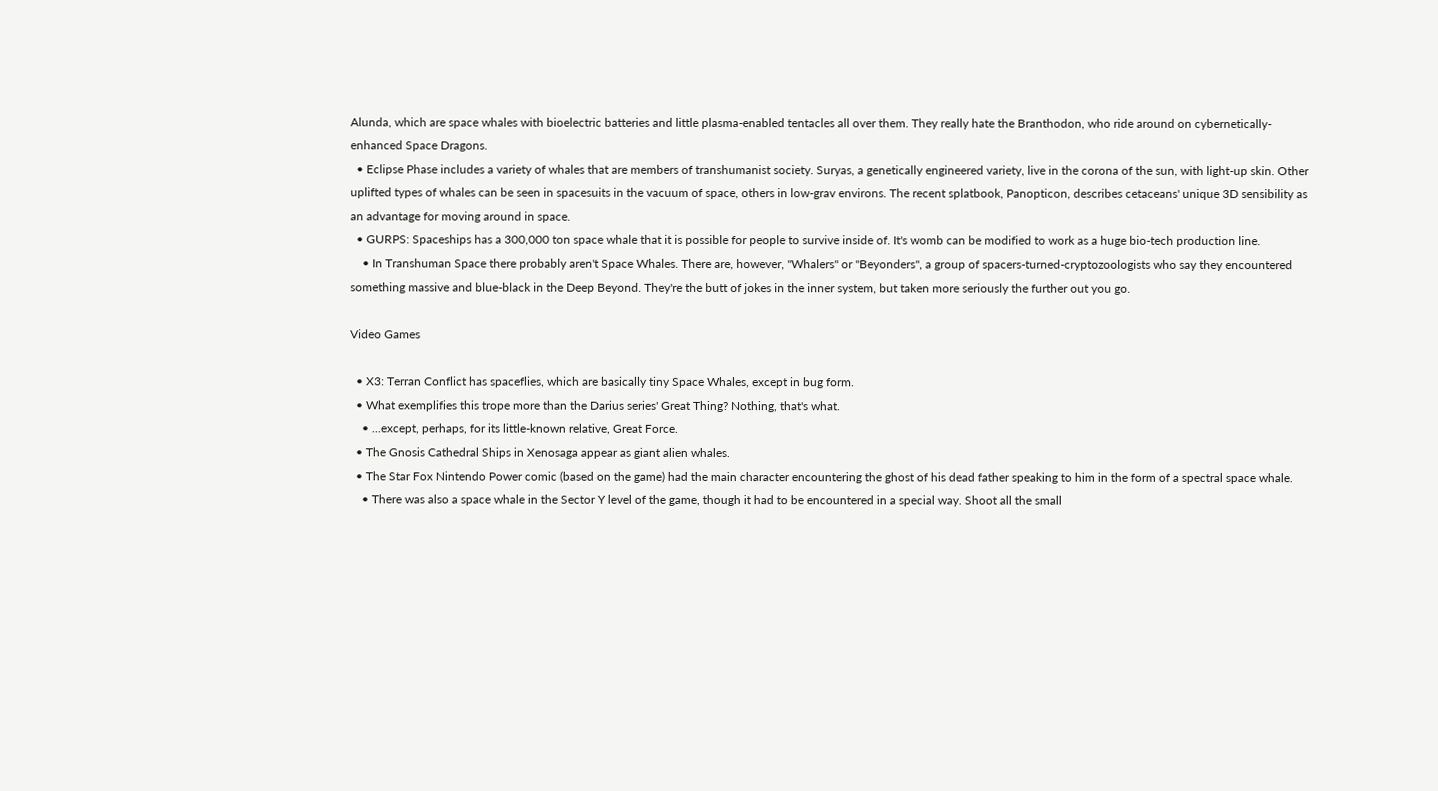Alunda, which are space whales with bioelectric batteries and little plasma-enabled tentacles all over them. They really hate the Branthodon, who ride around on cybernetically-enhanced Space Dragons.
  • Eclipse Phase includes a variety of whales that are members of transhumanist society. Suryas, a genetically engineered variety, live in the corona of the sun, with light-up skin. Other uplifted types of whales can be seen in spacesuits in the vacuum of space, others in low-grav environs. The recent splatbook, Panopticon, describes cetaceans' unique 3D sensibility as an advantage for moving around in space.
  • GURPS: Spaceships has a 300,000 ton space whale that it is possible for people to survive inside of. It's womb can be modified to work as a huge bio-tech production line.
    • In Transhuman Space there probably aren't Space Whales. There are, however, "Whalers" or "Beyonders", a group of spacers-turned-cryptozoologists who say they encountered something massive and blue-black in the Deep Beyond. They're the butt of jokes in the inner system, but taken more seriously the further out you go.

Video Games

  • X3: Terran Conflict has spaceflies, which are basically tiny Space Whales, except in bug form.
  • What exemplifies this trope more than the Darius series' Great Thing? Nothing, that's what.
    • ...except, perhaps, for its little-known relative, Great Force.
  • The Gnosis Cathedral Ships in Xenosaga appear as giant alien whales.
  • The Star Fox Nintendo Power comic (based on the game) had the main character encountering the ghost of his dead father speaking to him in the form of a spectral space whale.
    • There was also a space whale in the Sector Y level of the game, though it had to be encountered in a special way. Shoot all the small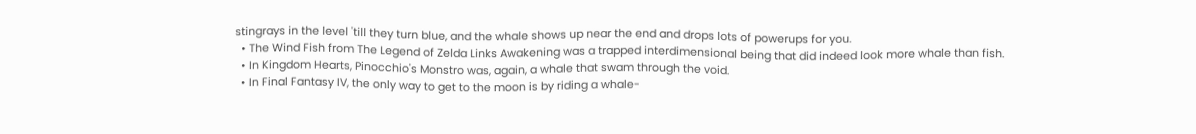stingrays in the level 'till they turn blue, and the whale shows up near the end and drops lots of powerups for you.
  • The Wind Fish from The Legend of Zelda Links Awakening was a trapped interdimensional being that did indeed look more whale than fish.
  • In Kingdom Hearts, Pinocchio's Monstro was, again, a whale that swam through the void.
  • In Final Fantasy IV, the only way to get to the moon is by riding a whale-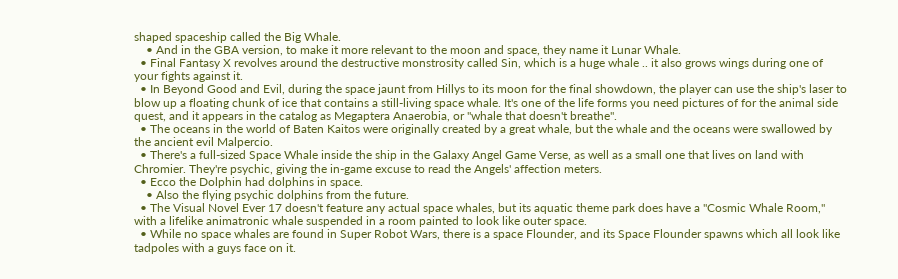shaped spaceship called the Big Whale.
    • And in the GBA version, to make it more relevant to the moon and space, they name it Lunar Whale.
  • Final Fantasy X revolves around the destructive monstrosity called Sin, which is a huge whale .. it also grows wings during one of your fights against it.
  • In Beyond Good and Evil, during the space jaunt from Hillys to its moon for the final showdown, the player can use the ship's laser to blow up a floating chunk of ice that contains a still-living space whale. It's one of the life forms you need pictures of for the animal side quest, and it appears in the catalog as Megaptera Anaerobia, or "whale that doesn't breathe".
  • The oceans in the world of Baten Kaitos were originally created by a great whale, but the whale and the oceans were swallowed by the ancient evil Malpercio.
  • There's a full-sized Space Whale inside the ship in the Galaxy Angel Game Verse, as well as a small one that lives on land with Chromier. They're psychic, giving the in-game excuse to read the Angels' affection meters.
  • Ecco the Dolphin had dolphins in space.
    • Also the flying psychic dolphins from the future.
  • The Visual Novel Ever 17 doesn't feature any actual space whales, but its aquatic theme park does have a "Cosmic Whale Room," with a lifelike animatronic whale suspended in a room painted to look like outer space.
  • While no space whales are found in Super Robot Wars, there is a space Flounder, and its Space Flounder spawns which all look like tadpoles with a guys face on it.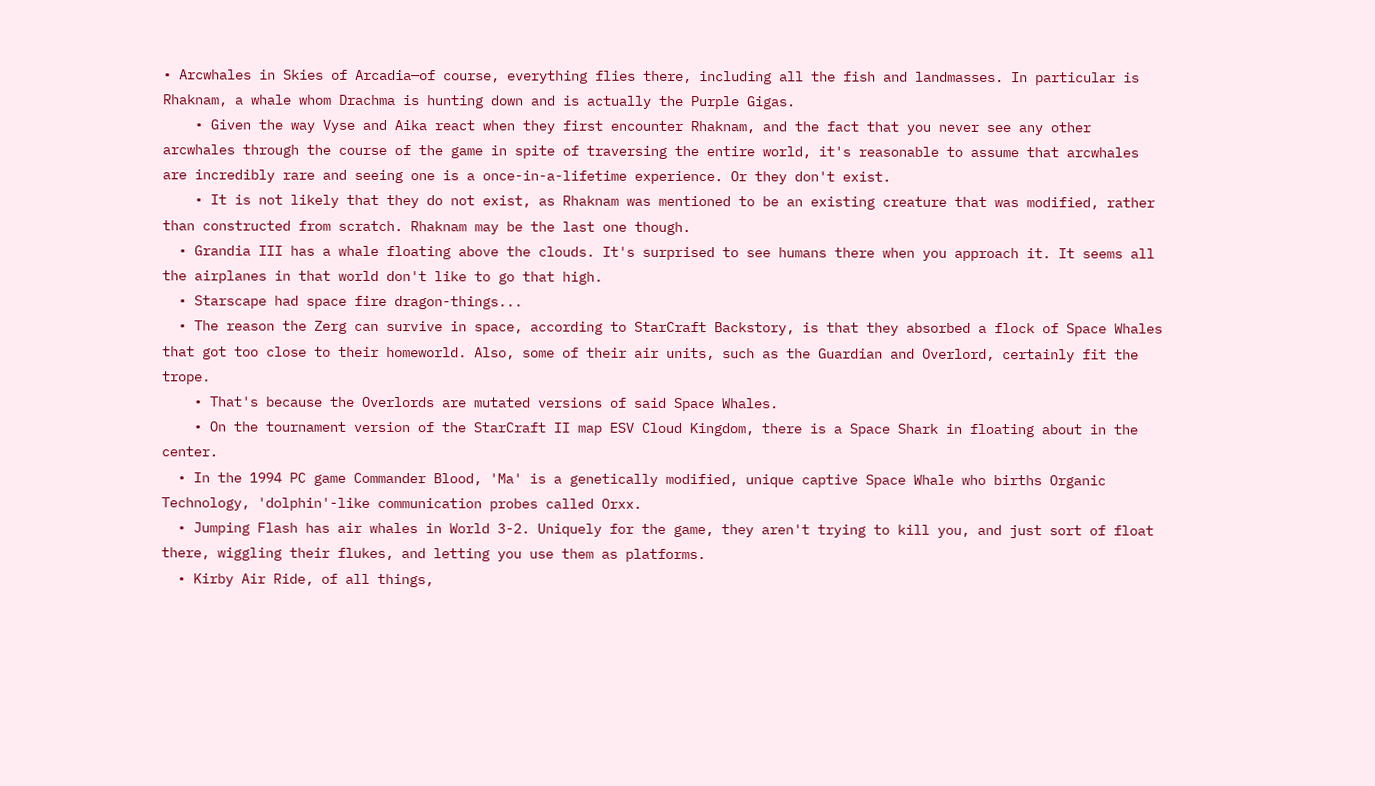• Arcwhales in Skies of Arcadia—of course, everything flies there, including all the fish and landmasses. In particular is Rhaknam, a whale whom Drachma is hunting down and is actually the Purple Gigas.
    • Given the way Vyse and Aika react when they first encounter Rhaknam, and the fact that you never see any other arcwhales through the course of the game in spite of traversing the entire world, it's reasonable to assume that arcwhales are incredibly rare and seeing one is a once-in-a-lifetime experience. Or they don't exist.
    • It is not likely that they do not exist, as Rhaknam was mentioned to be an existing creature that was modified, rather than constructed from scratch. Rhaknam may be the last one though.
  • Grandia III has a whale floating above the clouds. It's surprised to see humans there when you approach it. It seems all the airplanes in that world don't like to go that high.
  • Starscape had space fire dragon-things...
  • The reason the Zerg can survive in space, according to StarCraft Backstory, is that they absorbed a flock of Space Whales that got too close to their homeworld. Also, some of their air units, such as the Guardian and Overlord, certainly fit the trope.
    • That's because the Overlords are mutated versions of said Space Whales.
    • On the tournament version of the StarCraft II map ESV Cloud Kingdom, there is a Space Shark in floating about in the center.
  • In the 1994 PC game Commander Blood, 'Ma' is a genetically modified, unique captive Space Whale who births Organic Technology, 'dolphin'-like communication probes called Orxx.
  • Jumping Flash has air whales in World 3-2. Uniquely for the game, they aren't trying to kill you, and just sort of float there, wiggling their flukes, and letting you use them as platforms.
  • Kirby Air Ride, of all things,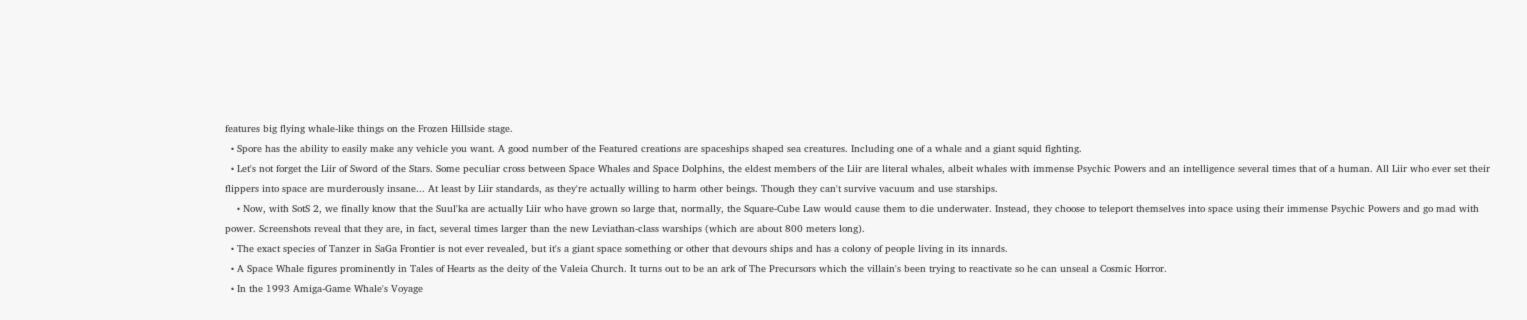features big flying whale-like things on the Frozen Hillside stage.
  • Spore has the ability to easily make any vehicle you want. A good number of the Featured creations are spaceships shaped sea creatures. Including one of a whale and a giant squid fighting.
  • Let's not forget the Liir of Sword of the Stars. Some peculiar cross between Space Whales and Space Dolphins, the eldest members of the Liir are literal whales, albeit whales with immense Psychic Powers and an intelligence several times that of a human. All Liir who ever set their flippers into space are murderously insane... At least by Liir standards, as they're actually willing to harm other beings. Though they can't survive vacuum and use starships.
    • Now, with SotS 2, we finally know that the Suul'ka are actually Liir who have grown so large that, normally, the Square-Cube Law would cause them to die underwater. Instead, they choose to teleport themselves into space using their immense Psychic Powers and go mad with power. Screenshots reveal that they are, in fact, several times larger than the new Leviathan-class warships (which are about 800 meters long).
  • The exact species of Tanzer in SaGa Frontier is not ever revealed, but it's a giant space something or other that devours ships and has a colony of people living in its innards.
  • A Space Whale figures prominently in Tales of Hearts as the deity of the Valeia Church. It turns out to be an ark of The Precursors which the villain's been trying to reactivate so he can unseal a Cosmic Horror.
  • In the 1993 Amiga-Game Whale's Voyage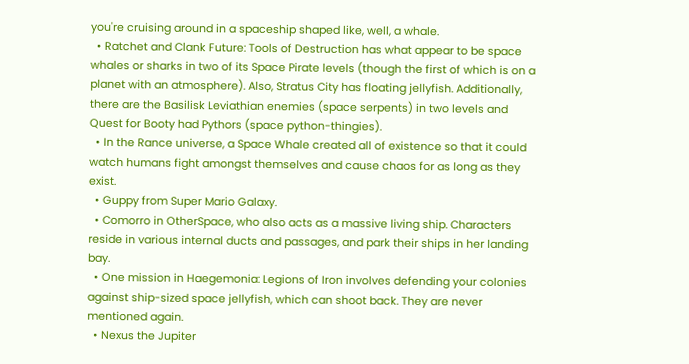you're cruising around in a spaceship shaped like, well, a whale.
  • Ratchet and Clank Future: Tools of Destruction has what appear to be space whales or sharks in two of its Space Pirate levels (though the first of which is on a planet with an atmosphere). Also, Stratus City has floating jellyfish. Additionally, there are the Basilisk Leviathian enemies (space serpents) in two levels and Quest for Booty had Pythors (space python-thingies).
  • In the Rance universe, a Space Whale created all of existence so that it could watch humans fight amongst themselves and cause chaos for as long as they exist.
  • Guppy from Super Mario Galaxy.
  • Comorro in OtherSpace, who also acts as a massive living ship. Characters reside in various internal ducts and passages, and park their ships in her landing bay.
  • One mission in Haegemonia: Legions of Iron involves defending your colonies against ship-sized space jellyfish, which can shoot back. They are never mentioned again.
  • Nexus the Jupiter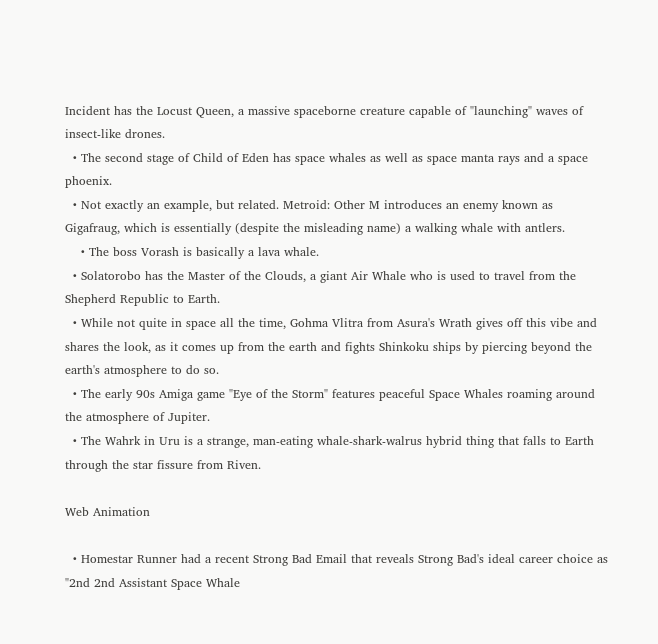Incident has the Locust Queen, a massive spaceborne creature capable of "launching" waves of insect-like drones.
  • The second stage of Child of Eden has space whales as well as space manta rays and a space phoenix.
  • Not exactly an example, but related. Metroid: Other M introduces an enemy known as Gigafraug, which is essentially (despite the misleading name) a walking whale with antlers.
    • The boss Vorash is basically a lava whale.
  • Solatorobo has the Master of the Clouds, a giant Air Whale who is used to travel from the Shepherd Republic to Earth.
  • While not quite in space all the time, Gohma Vlitra from Asura's Wrath gives off this vibe and shares the look, as it comes up from the earth and fights Shinkoku ships by piercing beyond the earth's atmosphere to do so.
  • The early 90s Amiga game "Eye of the Storm" features peaceful Space Whales roaming around the atmosphere of Jupiter.
  • The Wahrk in Uru is a strange, man-eating whale-shark-walrus hybrid thing that falls to Earth through the star fissure from Riven.

Web Animation

  • Homestar Runner had a recent Strong Bad Email that reveals Strong Bad's ideal career choice as "2nd 2nd Assistant Space Whale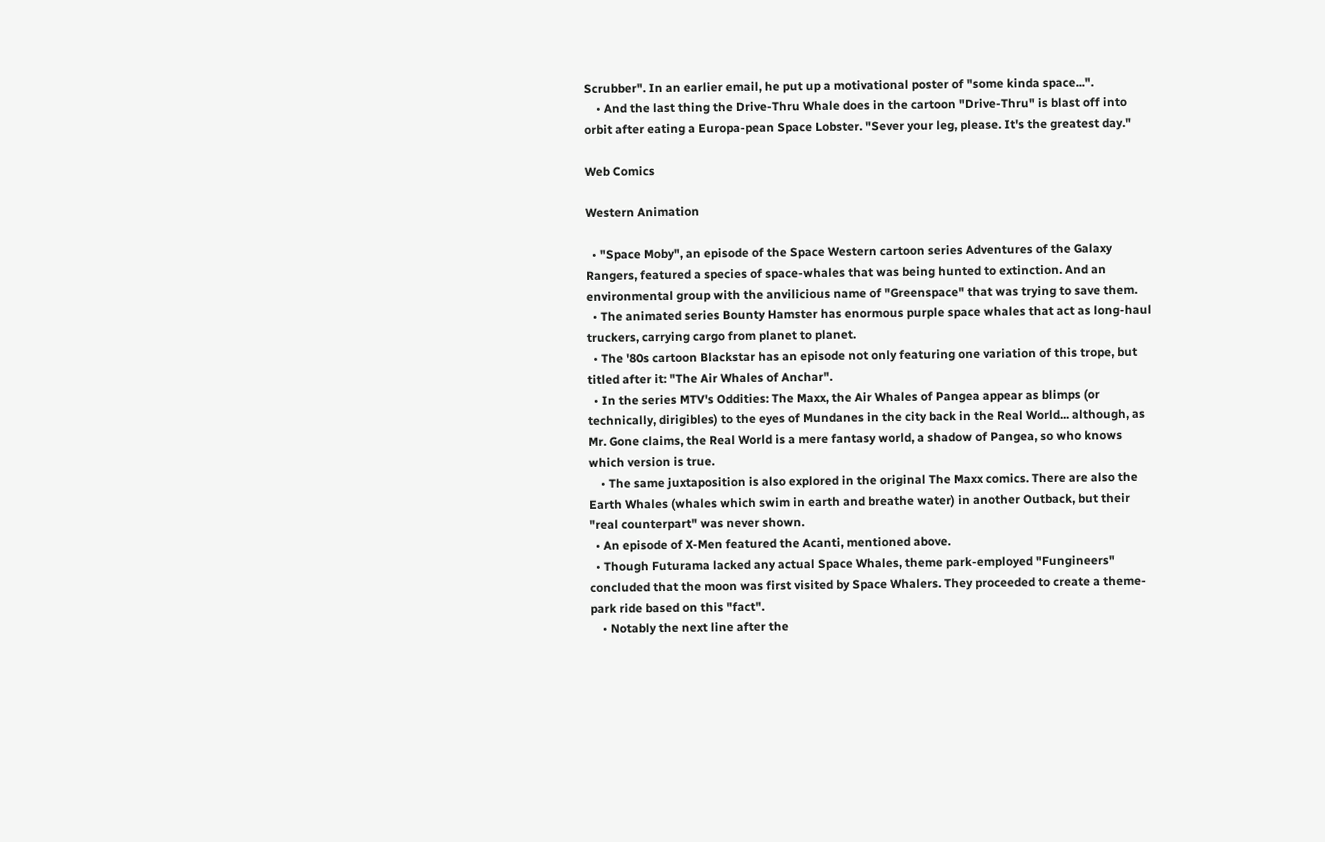Scrubber". In an earlier email, he put up a motivational poster of "some kinda space...".
    • And the last thing the Drive-Thru Whale does in the cartoon "Drive-Thru" is blast off into orbit after eating a Europa-pean Space Lobster. "Sever your leg, please. It's the greatest day."

Web Comics

Western Animation

  • "Space Moby", an episode of the Space Western cartoon series Adventures of the Galaxy Rangers, featured a species of space-whales that was being hunted to extinction. And an environmental group with the anvilicious name of "Greenspace" that was trying to save them.
  • The animated series Bounty Hamster has enormous purple space whales that act as long-haul truckers, carrying cargo from planet to planet.
  • The '80s cartoon Blackstar has an episode not only featuring one variation of this trope, but titled after it: "The Air Whales of Anchar".
  • In the series MTV's Oddities: The Maxx, the Air Whales of Pangea appear as blimps (or technically, dirigibles) to the eyes of Mundanes in the city back in the Real World... although, as Mr. Gone claims, the Real World is a mere fantasy world, a shadow of Pangea, so who knows which version is true.
    • The same juxtaposition is also explored in the original The Maxx comics. There are also the Earth Whales (whales which swim in earth and breathe water) in another Outback, but their "real counterpart" was never shown.
  • An episode of X-Men featured the Acanti, mentioned above.
  • Though Futurama lacked any actual Space Whales, theme park-employed "Fungineers" concluded that the moon was first visited by Space Whalers. They proceeded to create a theme-park ride based on this "fact".
    • Notably the next line after the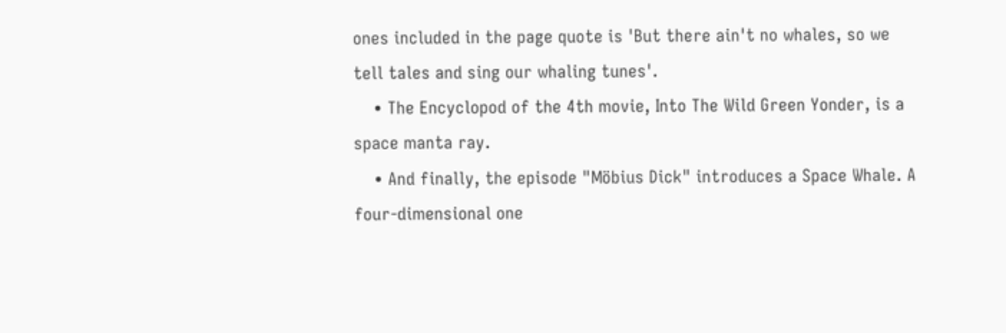ones included in the page quote is 'But there ain't no whales, so we tell tales and sing our whaling tunes'.
    • The Encyclopod of the 4th movie, Into The Wild Green Yonder, is a space manta ray.
    • And finally, the episode "Möbius Dick" introduces a Space Whale. A four-dimensional one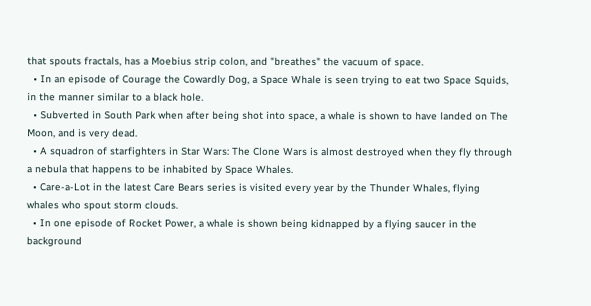that spouts fractals, has a Moebius strip colon, and "breathes" the vacuum of space.
  • In an episode of Courage the Cowardly Dog, a Space Whale is seen trying to eat two Space Squids, in the manner similar to a black hole.
  • Subverted in South Park when after being shot into space, a whale is shown to have landed on The Moon, and is very dead.
  • A squadron of starfighters in Star Wars: The Clone Wars is almost destroyed when they fly through a nebula that happens to be inhabited by Space Whales.
  • Care-a-Lot in the latest Care Bears series is visited every year by the Thunder Whales, flying whales who spout storm clouds.
  • In one episode of Rocket Power, a whale is shown being kidnapped by a flying saucer in the background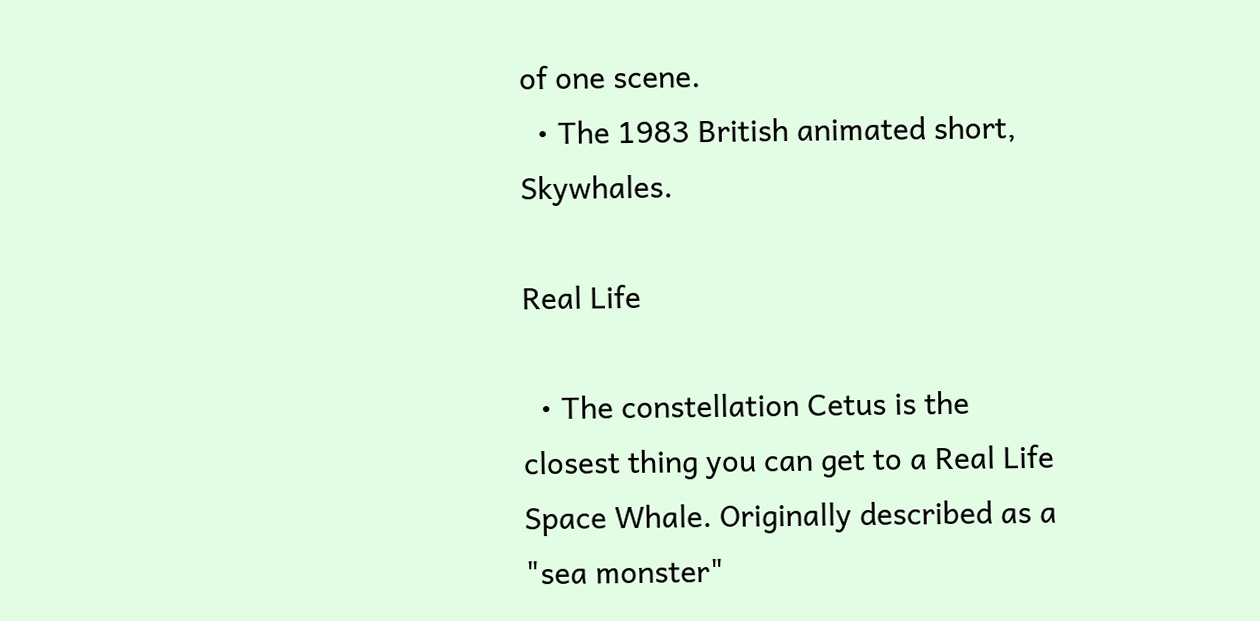of one scene.
  • The 1983 British animated short, Skywhales.

Real Life

  • The constellation Cetus is the closest thing you can get to a Real Life Space Whale. Originally described as a "sea monster"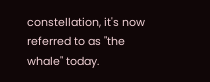constellation, it's now referred to as "the whale" today.